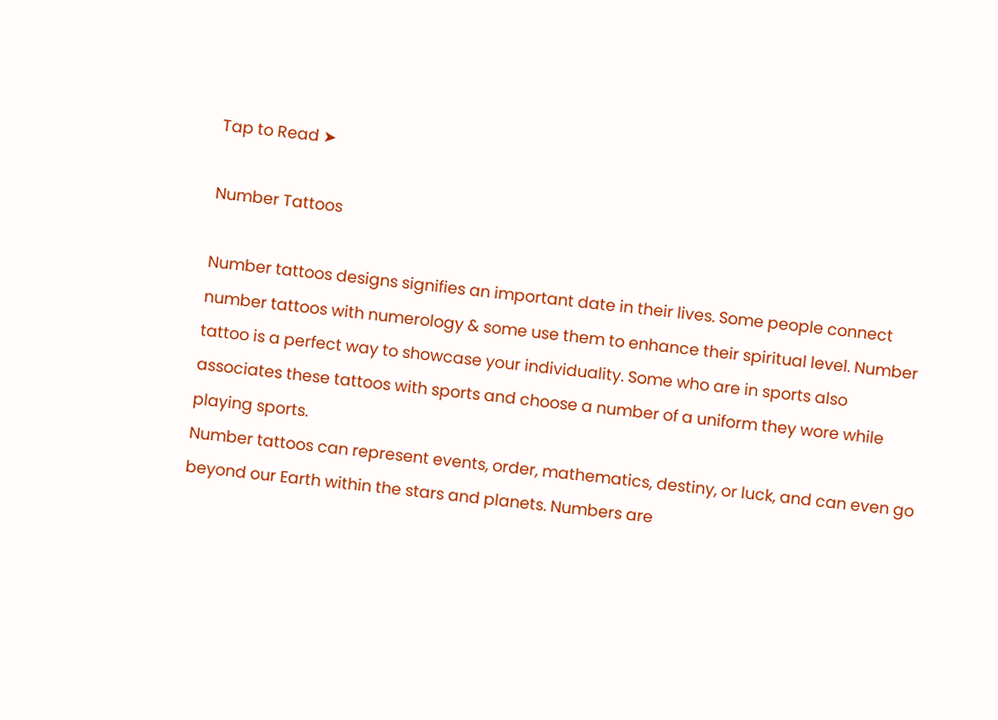Tap to Read ➤

Number Tattoos

Number tattoos designs signifies an important date in their lives. Some people connect number tattoos with numerology & some use them to enhance their spiritual level. Number tattoo is a perfect way to showcase your individuality. Some who are in sports also associates these tattoos with sports and choose a number of a uniform they wore while playing sports.
Number tattoos can represent events, order, mathematics, destiny, or luck, and can even go beyond our Earth within the stars and planets. Numbers are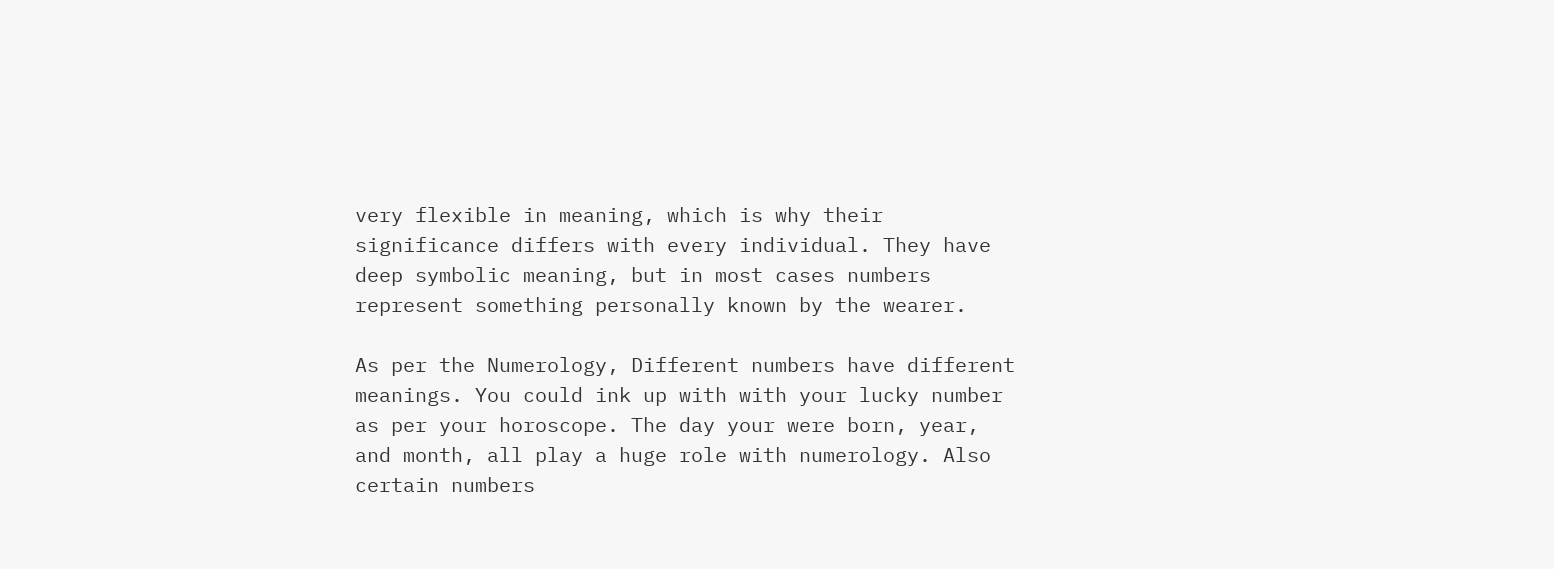very flexible in meaning, which is why their significance differs with every individual. They have deep symbolic meaning, but in most cases numbers represent something personally known by the wearer.

As per the Numerology, Different numbers have different meanings. You could ink up with with your lucky number as per your horoscope. The day your were born, year, and month, all play a huge role with numerology. Also certain numbers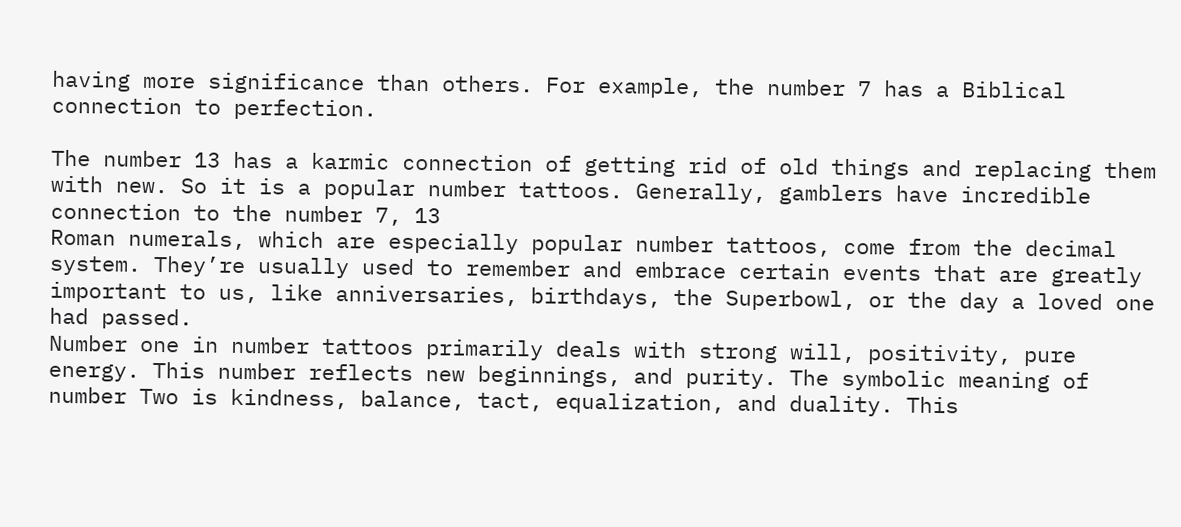having more significance than others. For example, the number 7 has a Biblical connection to perfection.

The number 13 has a karmic connection of getting rid of old things and replacing them with new. So it is a popular number tattoos. Generally, gamblers have incredible connection to the number 7, 13
Roman numerals, which are especially popular number tattoos, come from the decimal system. They’re usually used to remember and embrace certain events that are greatly important to us, like anniversaries, birthdays, the Superbowl, or the day a loved one had passed.
Number one in number tattoos primarily deals with strong will, positivity, pure energy. This number reflects new beginnings, and purity. The symbolic meaning of number Two is kindness, balance, tact, equalization, and duality. This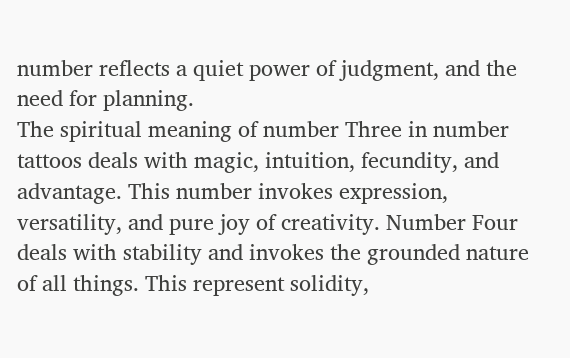number reflects a quiet power of judgment, and the need for planning.
The spiritual meaning of number Three in number tattoos deals with magic, intuition, fecundity, and advantage. This number invokes expression, versatility, and pure joy of creativity. Number Four deals with stability and invokes the grounded nature of all things. This represent solidity,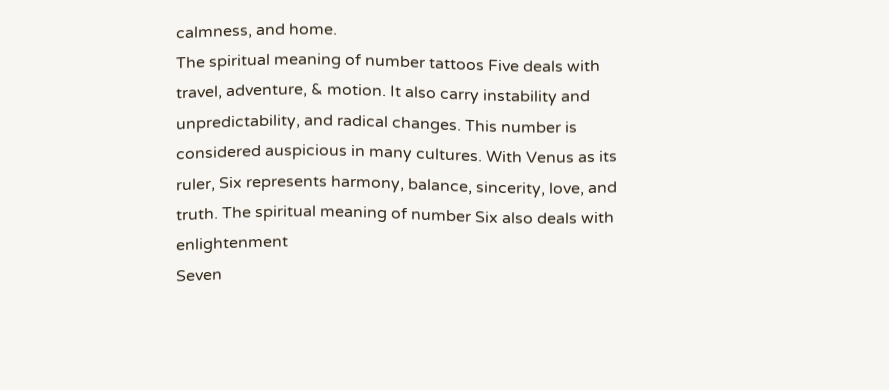calmness, and home.
The spiritual meaning of number tattoos Five deals with travel, adventure, & motion. It also carry instability and unpredictability, and radical changes. This number is considered auspicious in many cultures. With Venus as its ruler, Six represents harmony, balance, sincerity, love, and truth. The spiritual meaning of number Six also deals with enlightenment
Seven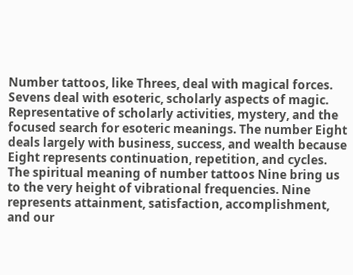Number tattoos, like Threes, deal with magical forces. Sevens deal with esoteric, scholarly aspects of magic. Representative of scholarly activities, mystery, and the focused search for esoteric meanings. The number Eight deals largely with business, success, and wealth because Eight represents continuation, repetition, and cycles.
The spiritual meaning of number tattoos Nine bring us to the very height of vibrational frequencies. Nine represents attainment, satisfaction, accomplishment, and our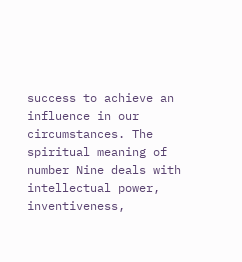success to achieve an influence in our circumstances. The spiritual meaning of number Nine deals with intellectual power, inventiveness,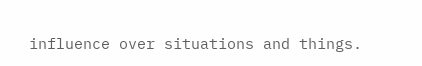influence over situations and things.